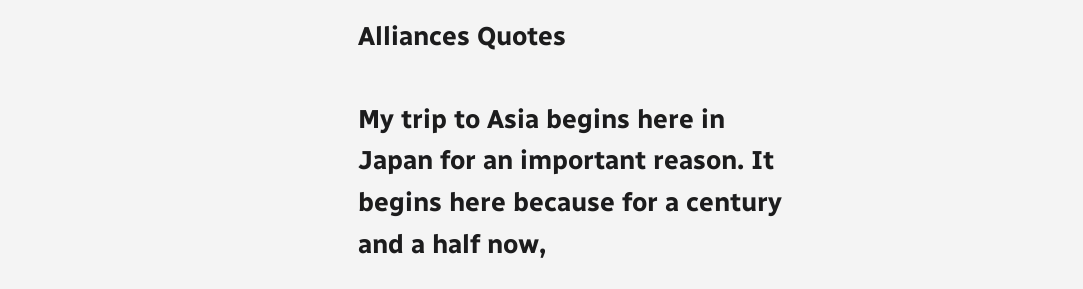Alliances Quotes

My trip to Asia begins here in Japan for an important reason. It begins here because for a century and a half now,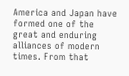America and Japan have formed one of the great and enduring alliances of modern times. From that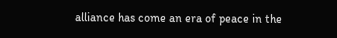alliance has come an era of peace in the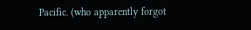Pacific. (who apparently forgot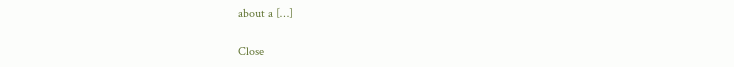about a […]

Close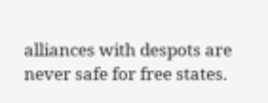alliances with despots are never safe for free states.